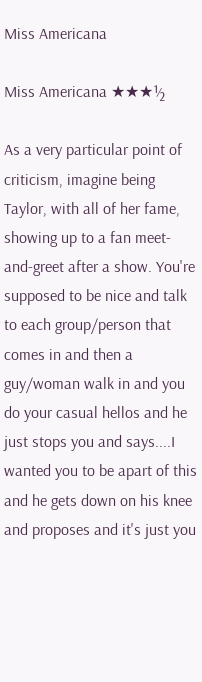Miss Americana

Miss Americana ★★★½

As a very particular point of criticism, imagine being Taylor, with all of her fame, showing up to a fan meet-and-greet after a show. You're supposed to be nice and talk to each group/person that comes in and then a guy/woman walk in and you do your casual hellos and he just stops you and says....I wanted you to be apart of this and he gets down on his knee and proposes and it's just you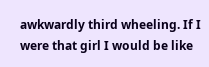awkwardly third wheeling. If I were that girl I would be like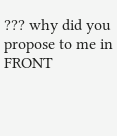??? why did you propose to me in FRONT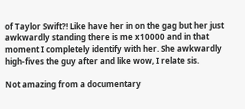of Taylor Swift?! Like have her in on the gag but her just awkwardly standing there is me x10000 and in that moment I completely identify with her. She awkwardly high-fives the guy after and like wow, I relate sis.

Not amazing from a documentary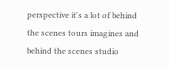perspective it's a lot of behind the scenes tours imagines and behind the scenes studio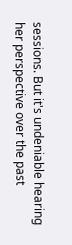sessions. But it's undeniable hearing her perspective over the past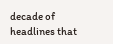decade of headlines that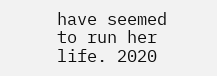have seemed to run her life. 2020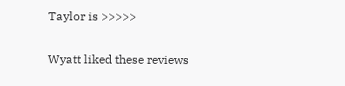Taylor is >>>>>

Wyatt liked these reviews